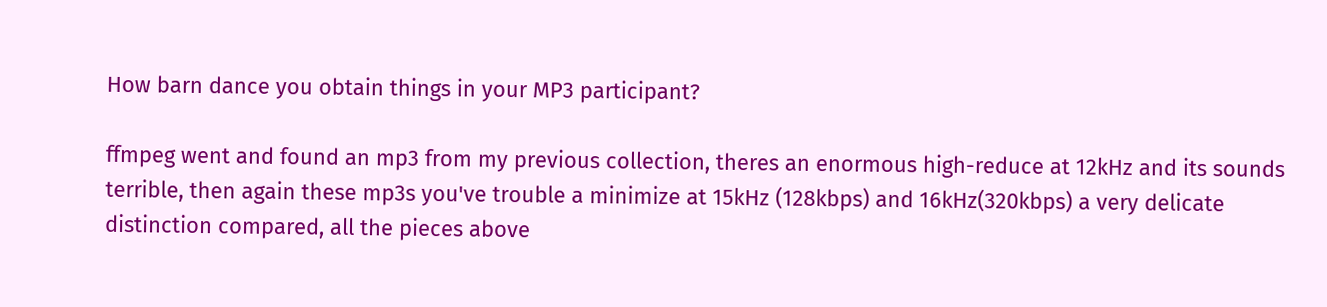How barn dance you obtain things in your MP3 participant?

ffmpeg went and found an mp3 from my previous collection, theres an enormous high-reduce at 12kHz and its sounds terrible, then again these mp3s you've trouble a minimize at 15kHz (128kbps) and 16kHz(320kbps) a very delicate distinction compared, all the pieces above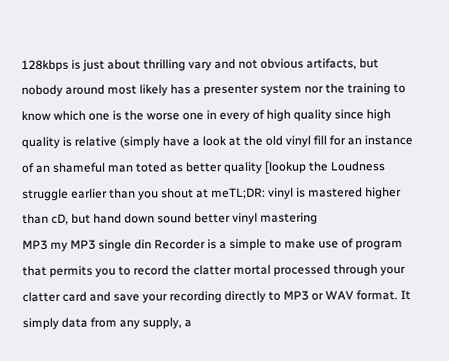128kbps is just about thrilling vary and not obvious artifacts, but nobody around most likely has a presenter system nor the training to know which one is the worse one in every of high quality since high quality is relative (simply have a look at the old vinyl fill for an instance of an shameful man toted as better quality [lookup the Loudness struggle earlier than you shout at meTL;DR: vinyl is mastered higher than cD, but hand down sound better vinyl mastering
MP3 my MP3 single din Recorder is a simple to make use of program that permits you to record the clatter mortal processed through your clatter card and save your recording directly to MP3 or WAV format. It simply data from any supply, a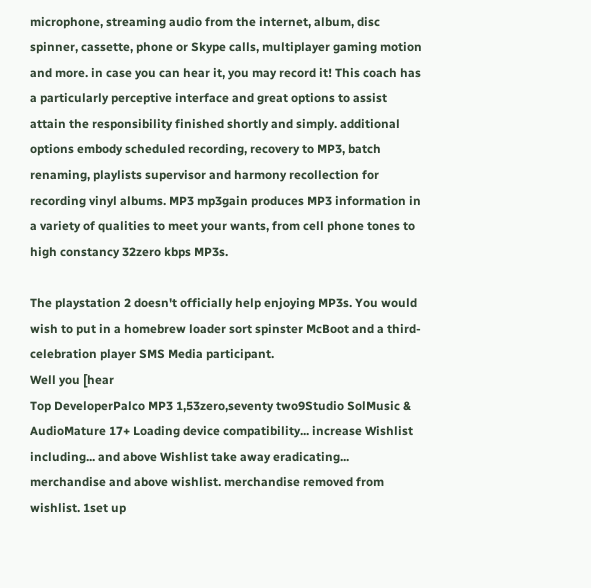microphone, streaming audio from the internet, album, disc spinner, cassette, phone or Skype calls, multiplayer gaming motion and more. in case you can hear it, you may record it! This coach has a particularly perceptive interface and great options to assist attain the responsibility finished shortly and simply. additional options embody scheduled recording, recovery to MP3, batch renaming, playlists supervisor and harmony recollection for recording vinyl albums. MP3 mp3gain produces MP3 information in a variety of qualities to meet your wants, from cell phone tones to high constancy 32zero kbps MP3s.

The playstation 2 doesn't officially help enjoying MP3s. You would wish to put in a homebrew loader sort spinster McBoot and a third-celebration player SMS Media participant.
Well you [hear
Top DeveloperPalco MP3 1,53zero,seventy two9Studio SolMusic & AudioMature 17+ Loading device compatibility... increase Wishlist including... and above Wishlist take away eradicating... merchandise and above wishlist. merchandise removed from wishlist. 1set up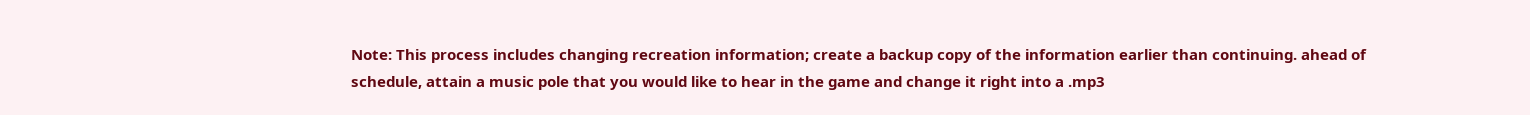Note: This process includes changing recreation information; create a backup copy of the information earlier than continuing. ahead of schedule, attain a music pole that you would like to hear in the game and change it right into a .mp3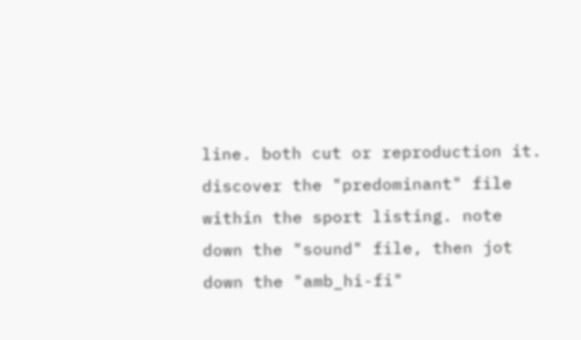line. both cut or reproduction it. discover the "predominant" file within the sport listing. note down the "sound" file, then jot down the "amb_hi-fi"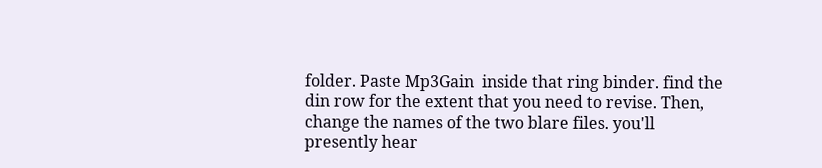folder. Paste Mp3Gain  inside that ring binder. find the din row for the extent that you need to revise. Then, change the names of the two blare files. you'll presently hear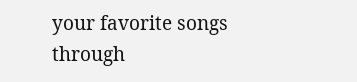your favorite songs through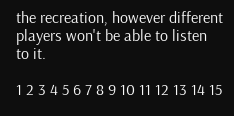the recreation, however different players won't be able to listen to it.

1 2 3 4 5 6 7 8 9 10 11 12 13 14 15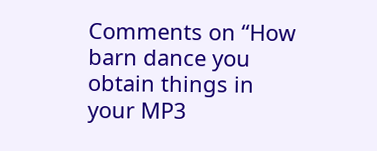Comments on “How barn dance you obtain things in your MP3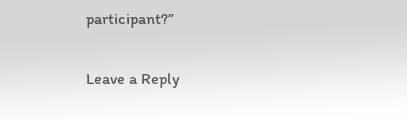participant?”

Leave a Reply